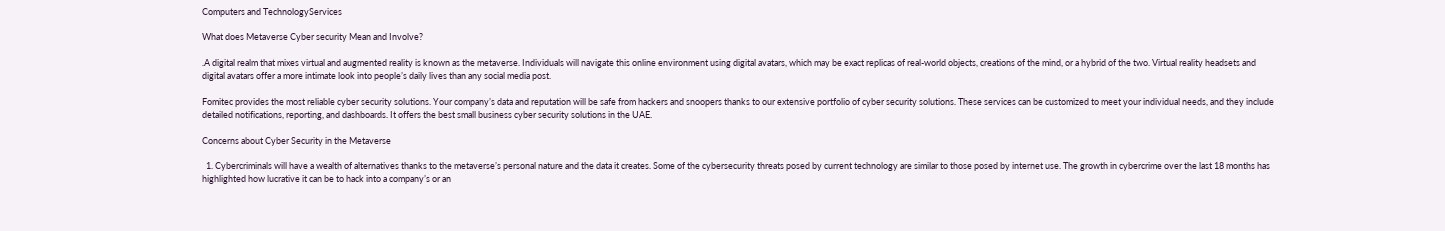Computers and TechnologyServices

What does Metaverse Cyber security Mean and Involve?

.A digital realm that mixes virtual and augmented reality is known as the metaverse. Individuals will navigate this online environment using digital avatars, which may be exact replicas of real-world objects, creations of the mind, or a hybrid of the two. Virtual reality headsets and digital avatars offer a more intimate look into people’s daily lives than any social media post.

Fomitec provides the most reliable cyber security solutions. Your company’s data and reputation will be safe from hackers and snoopers thanks to our extensive portfolio of cyber security solutions. These services can be customized to meet your individual needs, and they include detailed notifications, reporting, and dashboards. It offers the best small business cyber security solutions in the UAE.

Concerns about Cyber Security in the Metaverse

  1. Cybercriminals will have a wealth of alternatives thanks to the metaverse’s personal nature and the data it creates. Some of the cybersecurity threats posed by current technology are similar to those posed by internet use. The growth in cybercrime over the last 18 months has highlighted how lucrative it can be to hack into a company’s or an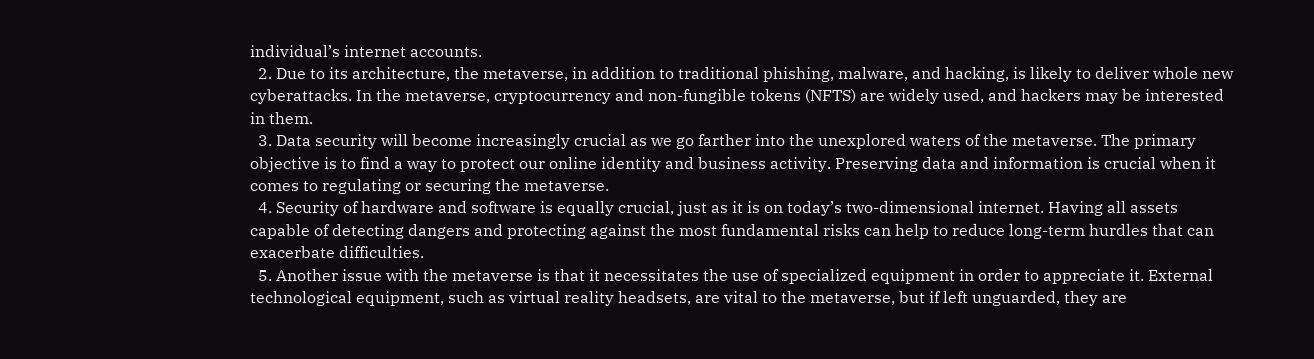individual’s internet accounts.
  2. Due to its architecture, the metaverse, in addition to traditional phishing, malware, and hacking, is likely to deliver whole new cyberattacks. In the metaverse, cryptocurrency and non-fungible tokens (NFTS) are widely used, and hackers may be interested in them.
  3. Data security will become increasingly crucial as we go farther into the unexplored waters of the metaverse. The primary objective is to find a way to protect our online identity and business activity. Preserving data and information is crucial when it comes to regulating or securing the metaverse.
  4. Security of hardware and software is equally crucial, just as it is on today’s two-dimensional internet. Having all assets capable of detecting dangers and protecting against the most fundamental risks can help to reduce long-term hurdles that can exacerbate difficulties.
  5. Another issue with the metaverse is that it necessitates the use of specialized equipment in order to appreciate it. External technological equipment, such as virtual reality headsets, are vital to the metaverse, but if left unguarded, they are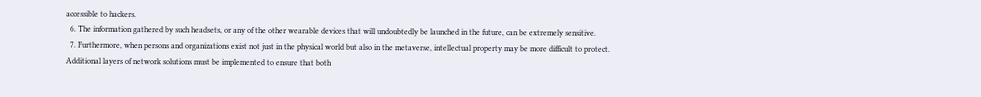accessible to hackers.
  6. The information gathered by such headsets, or any of the other wearable devices that will undoubtedly be launched in the future, can be extremely sensitive.
  7. Furthermore, when persons and organizations exist not just in the physical world but also in the metaverse, intellectual property may be more difficult to protect. Additional layers of network solutions must be implemented to ensure that both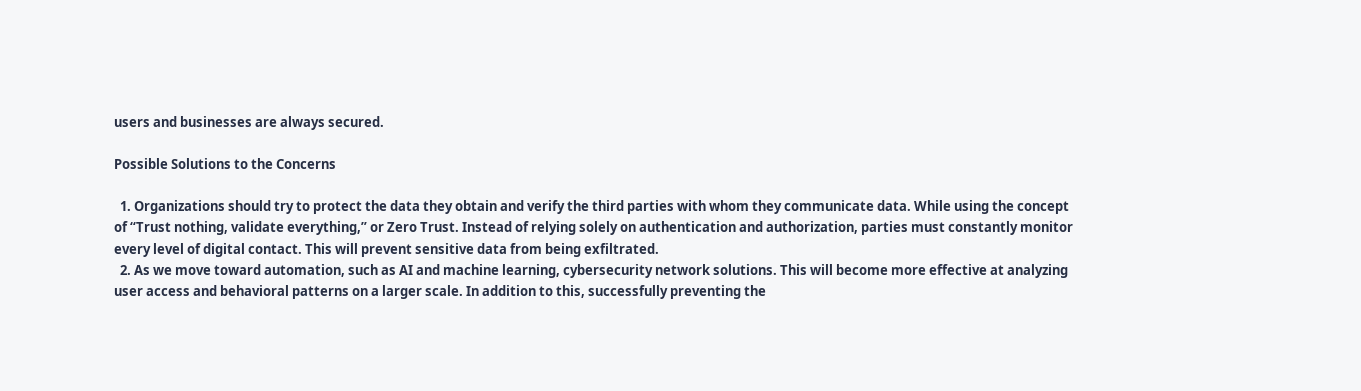users and businesses are always secured.

Possible Solutions to the Concerns

  1. Organizations should try to protect the data they obtain and verify the third parties with whom they communicate data. While using the concept of “Trust nothing, validate everything,” or Zero Trust. Instead of relying solely on authentication and authorization, parties must constantly monitor every level of digital contact. This will prevent sensitive data from being exfiltrated.
  2. As we move toward automation, such as AI and machine learning, cybersecurity network solutions. This will become more effective at analyzing user access and behavioral patterns on a larger scale. In addition to this, successfully preventing the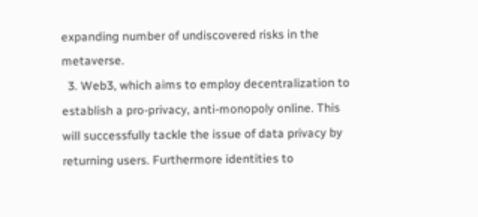expanding number of undiscovered risks in the metaverse.
  3. Web3, which aims to employ decentralization to establish a pro-privacy, anti-monopoly online. This will successfully tackle the issue of data privacy by returning users. Furthermore identities to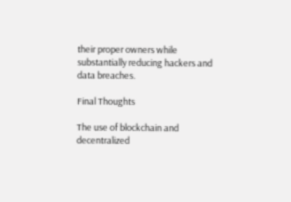their proper owners while substantially reducing hackers and data breaches.

Final Thoughts

The use of blockchain and decentralized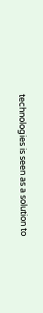technologies is seen as a solution to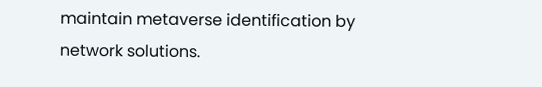maintain metaverse identification by network solutions.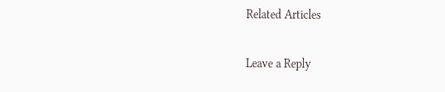Related Articles

Leave a Reply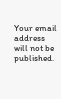Your email address will not be published.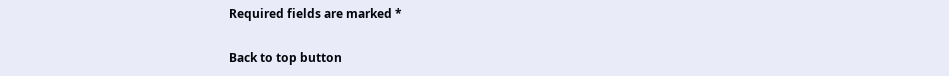Required fields are marked *

Back to top button